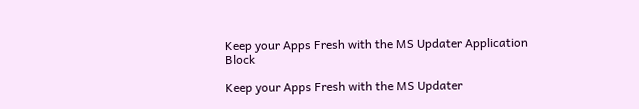Keep your Apps Fresh with the MS Updater Application Block

Keep your Apps Fresh with the MS Updater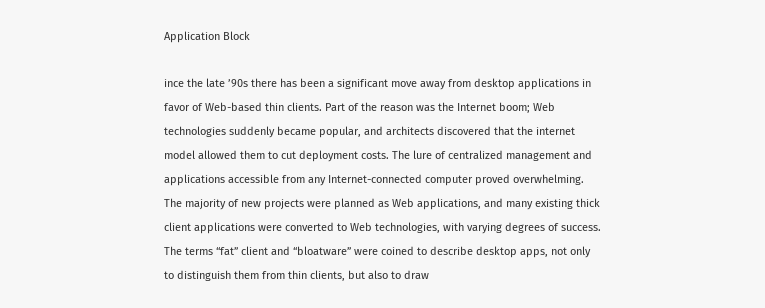Application Block

ince the late ’90s there has been a significant move away from desktop applications in favor of Web-based thin clients. Part of the reason was the Internet boom; Web technologies suddenly became popular, and architects discovered that the internet model allowed them to cut deployment costs. The lure of centralized management and applications accessible from any Internet-connected computer proved overwhelming. The majority of new projects were planned as Web applications, and many existing thick client applications were converted to Web technologies, with varying degrees of success. The terms “fat” client and “bloatware” were coined to describe desktop apps, not only to distinguish them from thin clients, but also to draw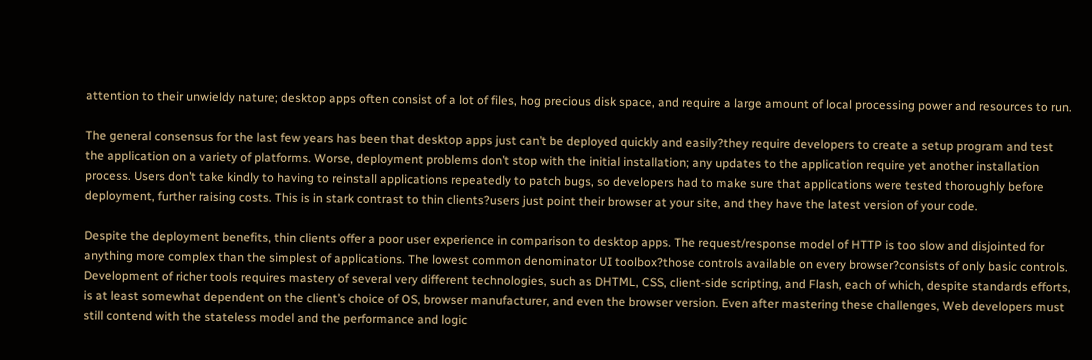attention to their unwieldy nature; desktop apps often consist of a lot of files, hog precious disk space, and require a large amount of local processing power and resources to run.

The general consensus for the last few years has been that desktop apps just can’t be deployed quickly and easily?they require developers to create a setup program and test the application on a variety of platforms. Worse, deployment problems don’t stop with the initial installation; any updates to the application require yet another installation process. Users don’t take kindly to having to reinstall applications repeatedly to patch bugs, so developers had to make sure that applications were tested thoroughly before deployment, further raising costs. This is in stark contrast to thin clients?users just point their browser at your site, and they have the latest version of your code.

Despite the deployment benefits, thin clients offer a poor user experience in comparison to desktop apps. The request/response model of HTTP is too slow and disjointed for anything more complex than the simplest of applications. The lowest common denominator UI toolbox?those controls available on every browser?consists of only basic controls. Development of richer tools requires mastery of several very different technologies, such as DHTML, CSS, client-side scripting, and Flash, each of which, despite standards efforts, is at least somewhat dependent on the client’s choice of OS, browser manufacturer, and even the browser version. Even after mastering these challenges, Web developers must still contend with the stateless model and the performance and logic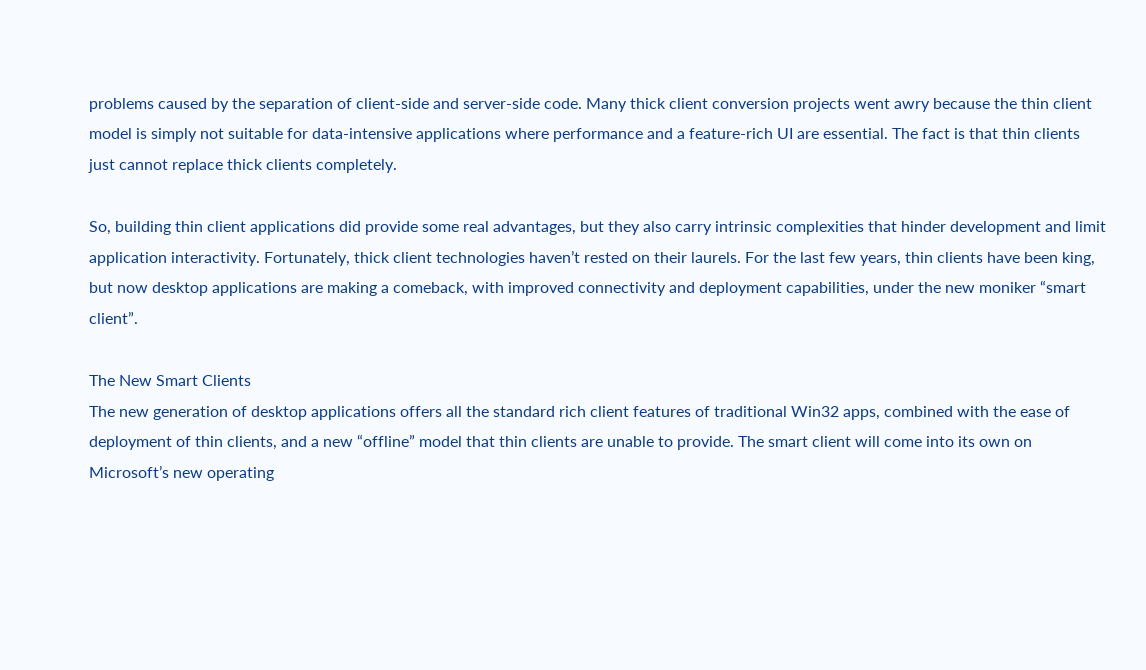problems caused by the separation of client-side and server-side code. Many thick client conversion projects went awry because the thin client model is simply not suitable for data-intensive applications where performance and a feature-rich UI are essential. The fact is that thin clients just cannot replace thick clients completely.

So, building thin client applications did provide some real advantages, but they also carry intrinsic complexities that hinder development and limit application interactivity. Fortunately, thick client technologies haven’t rested on their laurels. For the last few years, thin clients have been king, but now desktop applications are making a comeback, with improved connectivity and deployment capabilities, under the new moniker “smart client”.

The New Smart Clients
The new generation of desktop applications offers all the standard rich client features of traditional Win32 apps, combined with the ease of deployment of thin clients, and a new “offline” model that thin clients are unable to provide. The smart client will come into its own on Microsoft’s new operating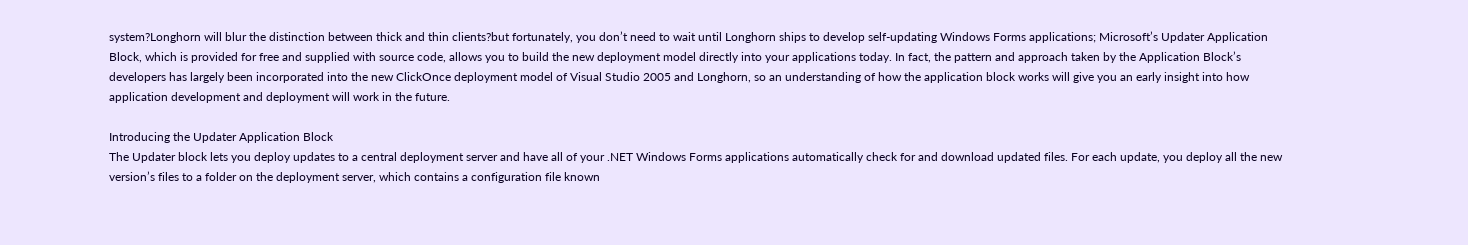system?Longhorn will blur the distinction between thick and thin clients?but fortunately, you don’t need to wait until Longhorn ships to develop self-updating Windows Forms applications; Microsoft’s Updater Application Block, which is provided for free and supplied with source code, allows you to build the new deployment model directly into your applications today. In fact, the pattern and approach taken by the Application Block’s developers has largely been incorporated into the new ClickOnce deployment model of Visual Studio 2005 and Longhorn, so an understanding of how the application block works will give you an early insight into how application development and deployment will work in the future.

Introducing the Updater Application Block
The Updater block lets you deploy updates to a central deployment server and have all of your .NET Windows Forms applications automatically check for and download updated files. For each update, you deploy all the new version’s files to a folder on the deployment server, which contains a configuration file known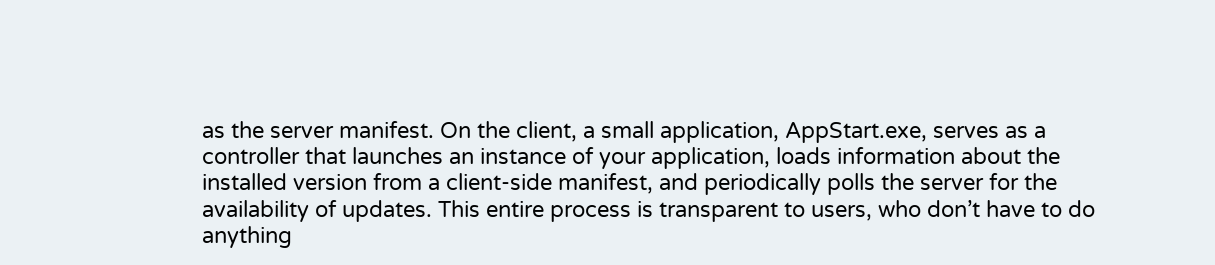as the server manifest. On the client, a small application, AppStart.exe, serves as a controller that launches an instance of your application, loads information about the installed version from a client-side manifest, and periodically polls the server for the availability of updates. This entire process is transparent to users, who don’t have to do anything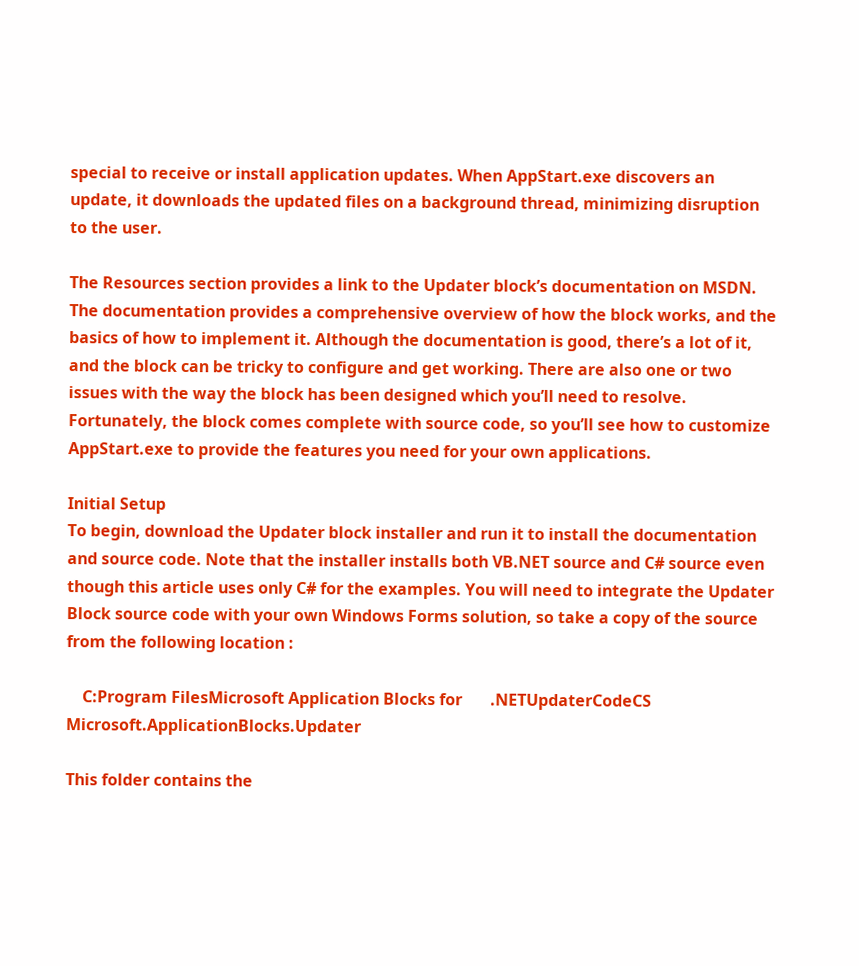special to receive or install application updates. When AppStart.exe discovers an update, it downloads the updated files on a background thread, minimizing disruption to the user.

The Resources section provides a link to the Updater block’s documentation on MSDN. The documentation provides a comprehensive overview of how the block works, and the basics of how to implement it. Although the documentation is good, there’s a lot of it, and the block can be tricky to configure and get working. There are also one or two issues with the way the block has been designed which you’ll need to resolve. Fortunately, the block comes complete with source code, so you’ll see how to customize AppStart.exe to provide the features you need for your own applications.

Initial Setup
To begin, download the Updater block installer and run it to install the documentation and source code. Note that the installer installs both VB.NET source and C# source even though this article uses only C# for the examples. You will need to integrate the Updater Block source code with your own Windows Forms solution, so take a copy of the source from the following location :

    C:Program FilesMicrosoft Application Blocks for       .NETUpdaterCodeCS      Microsoft.ApplicationBlocks.Updater

This folder contains the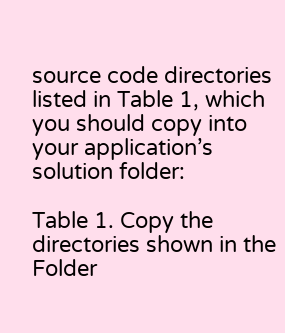source code directories listed in Table 1, which you should copy into your application’s solution folder:

Table 1. Copy the directories shown in the Folder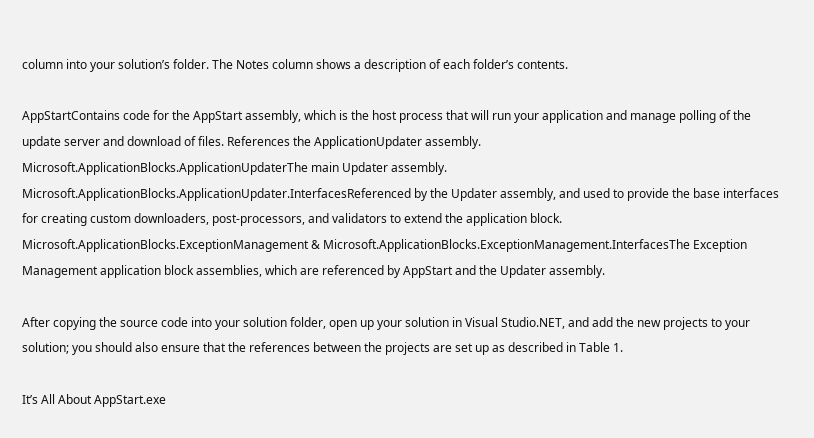column into your solution’s folder. The Notes column shows a description of each folder’s contents.

AppStartContains code for the AppStart assembly, which is the host process that will run your application and manage polling of the update server and download of files. References the ApplicationUpdater assembly.
Microsoft.ApplicationBlocks.ApplicationUpdaterThe main Updater assembly.
Microsoft.ApplicationBlocks.ApplicationUpdater.InterfacesReferenced by the Updater assembly, and used to provide the base interfaces for creating custom downloaders, post-processors, and validators to extend the application block.
Microsoft.ApplicationBlocks.ExceptionManagement & Microsoft.ApplicationBlocks.ExceptionManagement.InterfacesThe Exception Management application block assemblies, which are referenced by AppStart and the Updater assembly.

After copying the source code into your solution folder, open up your solution in Visual Studio.NET, and add the new projects to your solution; you should also ensure that the references between the projects are set up as described in Table 1.

It’s All About AppStart.exe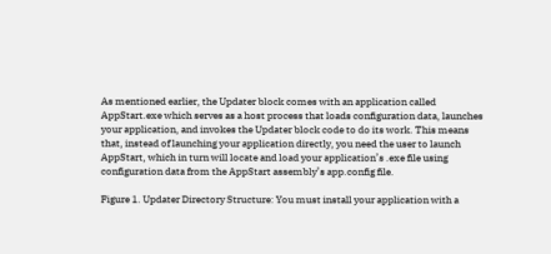As mentioned earlier, the Updater block comes with an application called AppStart.exe which serves as a host process that loads configuration data, launches your application, and invokes the Updater block code to do its work. This means that, instead of launching your application directly, you need the user to launch AppStart, which in turn will locate and load your application’s .exe file using configuration data from the AppStart assembly’s app.config file.

Figure 1. Updater Directory Structure: You must install your application with a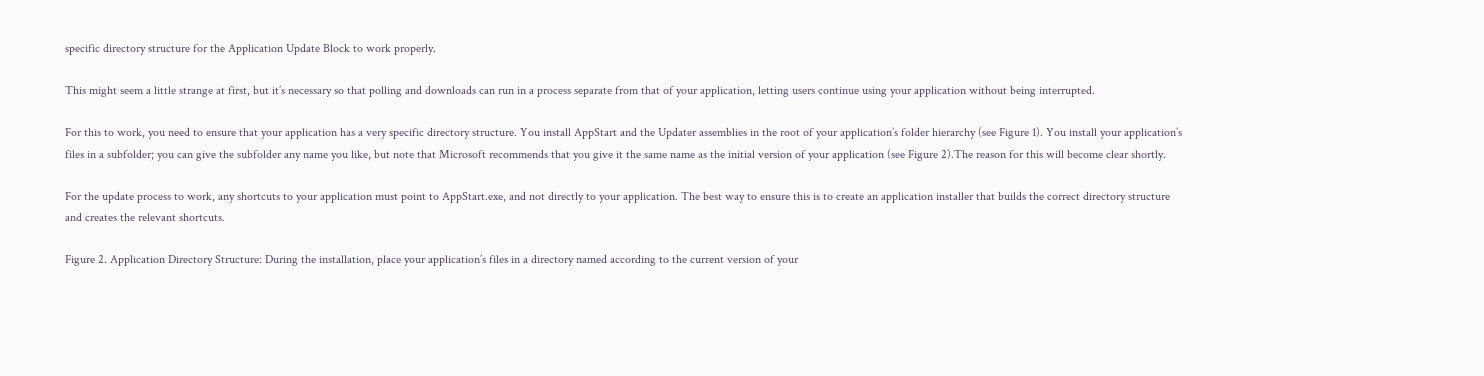specific directory structure for the Application Update Block to work properly.

This might seem a little strange at first, but it’s necessary so that polling and downloads can run in a process separate from that of your application, letting users continue using your application without being interrupted.

For this to work, you need to ensure that your application has a very specific directory structure. You install AppStart and the Updater assemblies in the root of your application’s folder hierarchy (see Figure 1). You install your application’s files in a subfolder; you can give the subfolder any name you like, but note that Microsoft recommends that you give it the same name as the initial version of your application (see Figure 2).The reason for this will become clear shortly.

For the update process to work, any shortcuts to your application must point to AppStart.exe, and not directly to your application. The best way to ensure this is to create an application installer that builds the correct directory structure and creates the relevant shortcuts.

Figure 2. Application Directory Structure: During the installation, place your application’s files in a directory named according to the current version of your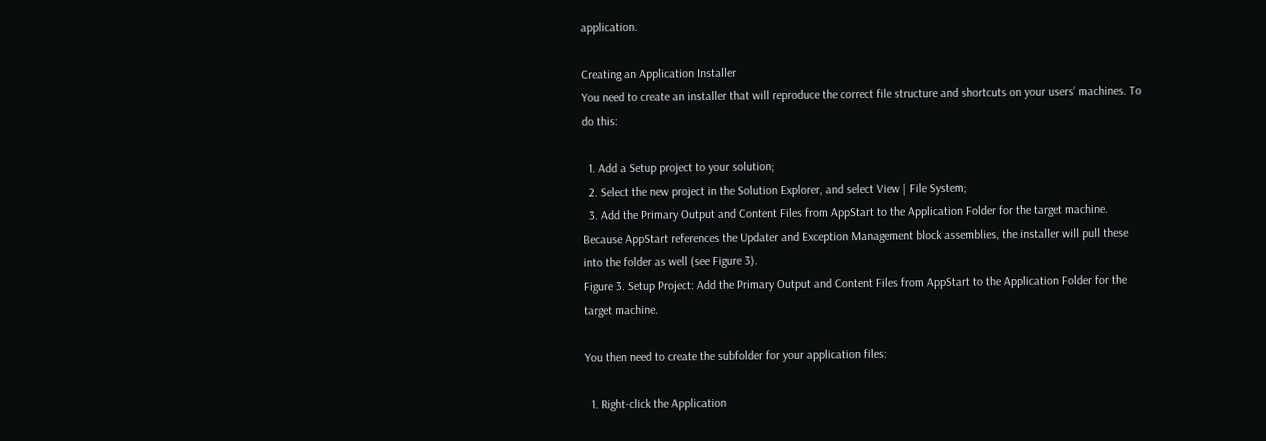application.

Creating an Application Installer
You need to create an installer that will reproduce the correct file structure and shortcuts on your users’ machines. To do this:

  1. Add a Setup project to your solution;
  2. Select the new project in the Solution Explorer, and select View | File System;
  3. Add the Primary Output and Content Files from AppStart to the Application Folder for the target machine. Because AppStart references the Updater and Exception Management block assemblies, the installer will pull these into the folder as well (see Figure 3).
Figure 3. Setup Project: Add the Primary Output and Content Files from AppStart to the Application Folder for the target machine.

You then need to create the subfolder for your application files:

  1. Right-click the Application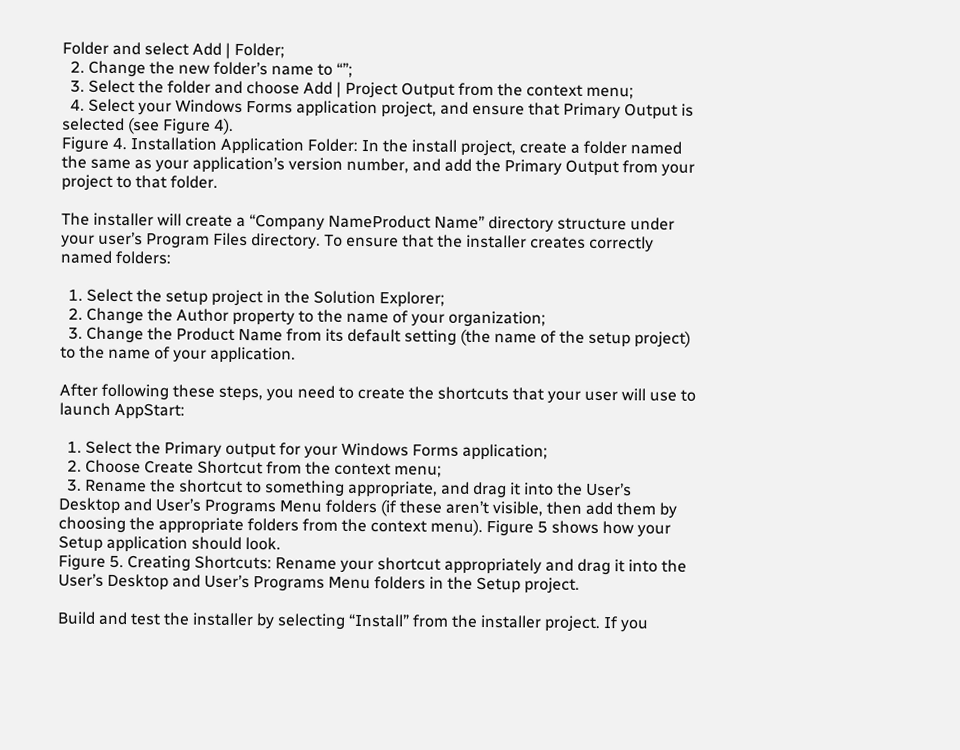Folder and select Add | Folder;
  2. Change the new folder’s name to “”;
  3. Select the folder and choose Add | Project Output from the context menu;
  4. Select your Windows Forms application project, and ensure that Primary Output is selected (see Figure 4).
Figure 4. Installation Application Folder: In the install project, create a folder named the same as your application’s version number, and add the Primary Output from your project to that folder.

The installer will create a “Company NameProduct Name” directory structure under your user’s Program Files directory. To ensure that the installer creates correctly named folders:

  1. Select the setup project in the Solution Explorer;
  2. Change the Author property to the name of your organization;
  3. Change the Product Name from its default setting (the name of the setup project) to the name of your application.

After following these steps, you need to create the shortcuts that your user will use to launch AppStart:

  1. Select the Primary output for your Windows Forms application;
  2. Choose Create Shortcut from the context menu;
  3. Rename the shortcut to something appropriate, and drag it into the User’s Desktop and User’s Programs Menu folders (if these aren’t visible, then add them by choosing the appropriate folders from the context menu). Figure 5 shows how your Setup application should look.
Figure 5. Creating Shortcuts: Rename your shortcut appropriately and drag it into the User’s Desktop and User’s Programs Menu folders in the Setup project.

Build and test the installer by selecting “Install” from the installer project. If you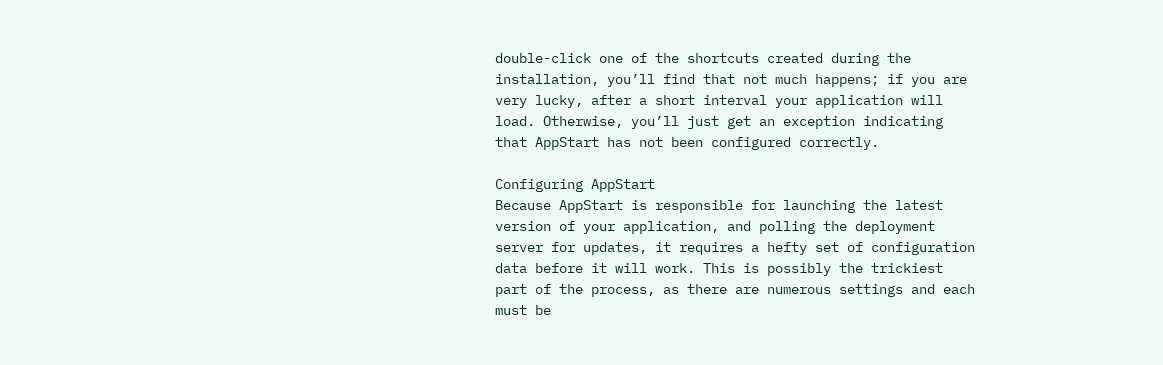double-click one of the shortcuts created during the installation, you’ll find that not much happens; if you are very lucky, after a short interval your application will load. Otherwise, you’ll just get an exception indicating that AppStart has not been configured correctly.

Configuring AppStart
Because AppStart is responsible for launching the latest version of your application, and polling the deployment server for updates, it requires a hefty set of configuration data before it will work. This is possibly the trickiest part of the process, as there are numerous settings and each must be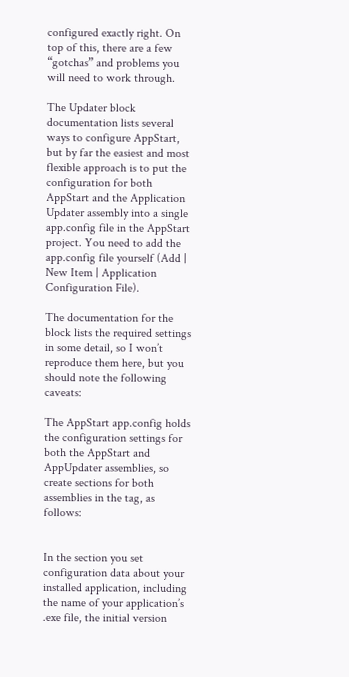configured exactly right. On top of this, there are a few “gotchas” and problems you will need to work through.

The Updater block documentation lists several ways to configure AppStart, but by far the easiest and most flexible approach is to put the configuration for both AppStart and the Application Updater assembly into a single app.config file in the AppStart project. You need to add the app.config file yourself (Add | New Item | Application Configuration File).

The documentation for the block lists the required settings in some detail, so I won’t reproduce them here, but you should note the following caveats:

The AppStart app.config holds the configuration settings for both the AppStart and AppUpdater assemblies, so create sections for both assemblies in the tag, as follows:


In the section you set configuration data about your installed application, including the name of your application’s .exe file, the initial version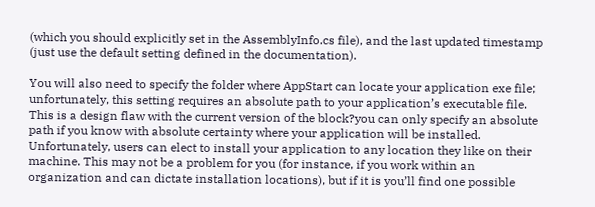(which you should explicitly set in the AssemblyInfo.cs file), and the last updated timestamp (just use the default setting defined in the documentation).

You will also need to specify the folder where AppStart can locate your application exe file; unfortunately, this setting requires an absolute path to your application’s executable file. This is a design flaw with the current version of the block?you can only specify an absolute path if you know with absolute certainty where your application will be installed. Unfortunately, users can elect to install your application to any location they like on their machine. This may not be a problem for you (for instance, if you work within an organization and can dictate installation locations), but if it is you’ll find one possible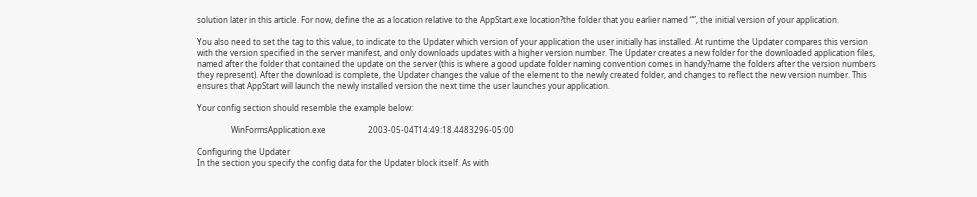solution later in this article. For now, define the as a location relative to the AppStart.exe location?the folder that you earlier named “”, the initial version of your application.

You also need to set the tag to this value, to indicate to the Updater which version of your application the user initially has installed. At runtime the Updater compares this version with the version specified in the server manifest, and only downloads updates with a higher version number. The Updater creates a new folder for the downloaded application files, named after the folder that contained the update on the server (this is where a good update folder naming convention comes in handy?name the folders after the version numbers they represent). After the download is complete, the Updater changes the value of the element to the newly created folder, and changes to reflect the new version number. This ensures that AppStart will launch the newly installed version the next time the user launches your application.

Your config section should resemble the example below:

                 WinFormsApplication.exe                     2003-05-04T14:49:18.4483296-05:00

Configuring the Updater
In the section you specify the config data for the Updater block itself. As with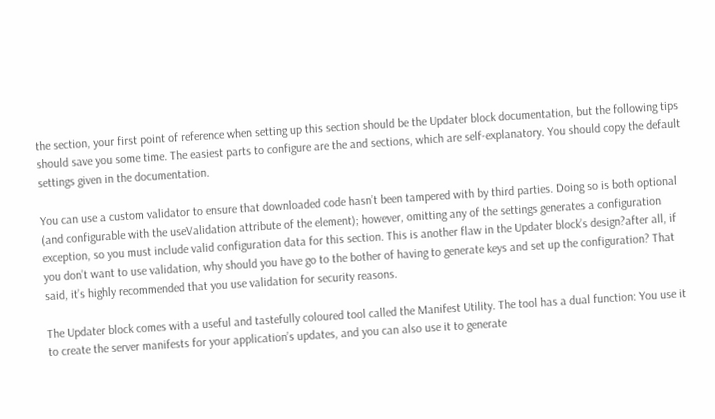the section, your first point of reference when setting up this section should be the Updater block documentation, but the following tips should save you some time. The easiest parts to configure are the and sections, which are self-explanatory. You should copy the default settings given in the documentation.

You can use a custom validator to ensure that downloaded code hasn’t been tampered with by third parties. Doing so is both optional (and configurable with the useValidation attribute of the element); however, omitting any of the settings generates a configuration exception, so you must include valid configuration data for this section. This is another flaw in the Updater block’s design?after all, if you don’t want to use validation, why should you have go to the bother of having to generate keys and set up the configuration? That said, it’s highly recommended that you use validation for security reasons.

The Updater block comes with a useful and tastefully coloured tool called the Manifest Utility. The tool has a dual function: You use it to create the server manifests for your application’s updates, and you can also use it to generate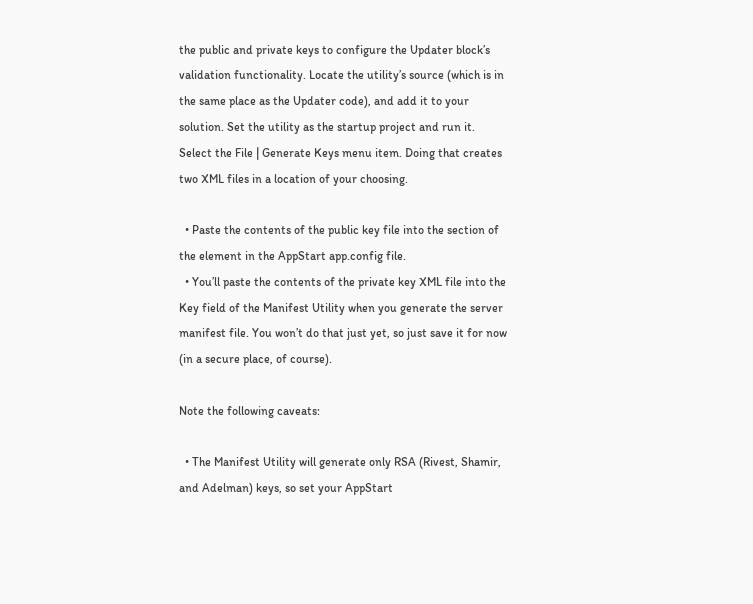the public and private keys to configure the Updater block’s validation functionality. Locate the utility’s source (which is in the same place as the Updater code), and add it to your solution. Set the utility as the startup project and run it. Select the File | Generate Keys menu item. Doing that creates two XML files in a location of your choosing.

  • Paste the contents of the public key file into the section of the element in the AppStart app.config file.
  • You’ll paste the contents of the private key XML file into the Key field of the Manifest Utility when you generate the server manifest file. You won’t do that just yet, so just save it for now (in a secure place, of course).

Note the following caveats:

  • The Manifest Utility will generate only RSA (Rivest, Shamir, and Adelman) keys, so set your AppStart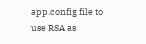app.config file to use RSA as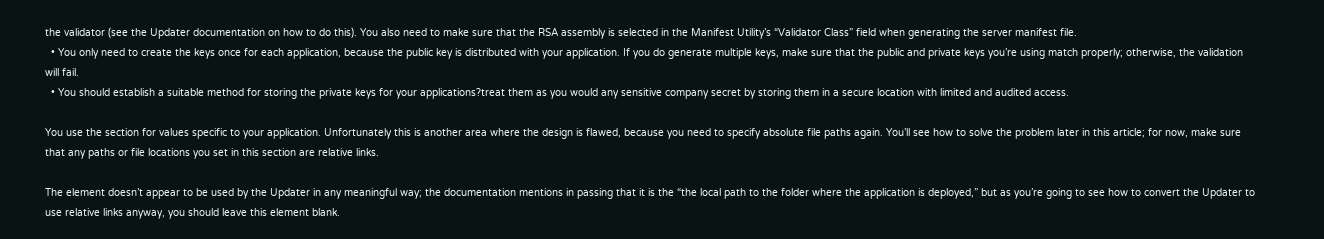the validator (see the Updater documentation on how to do this). You also need to make sure that the RSA assembly is selected in the Manifest Utility’s “Validator Class” field when generating the server manifest file.
  • You only need to create the keys once for each application, because the public key is distributed with your application. If you do generate multiple keys, make sure that the public and private keys you’re using match properly; otherwise, the validation will fail.
  • You should establish a suitable method for storing the private keys for your applications?treat them as you would any sensitive company secret by storing them in a secure location with limited and audited access.

You use the section for values specific to your application. Unfortunately this is another area where the design is flawed, because you need to specify absolute file paths again. You’ll see how to solve the problem later in this article; for now, make sure that any paths or file locations you set in this section are relative links.

The element doesn’t appear to be used by the Updater in any meaningful way; the documentation mentions in passing that it is the “the local path to the folder where the application is deployed,” but as you’re going to see how to convert the Updater to use relative links anyway, you should leave this element blank.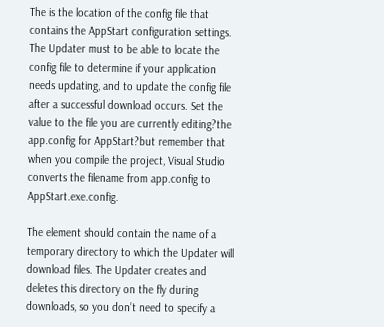The is the location of the config file that contains the AppStart configuration settings. The Updater must to be able to locate the config file to determine if your application needs updating, and to update the config file after a successful download occurs. Set the value to the file you are currently editing?the app.config for AppStart?but remember that when you compile the project, Visual Studio converts the filename from app.config to AppStart.exe.config.

The element should contain the name of a temporary directory to which the Updater will download files. The Updater creates and deletes this directory on the fly during downloads, so you don’t need to specify a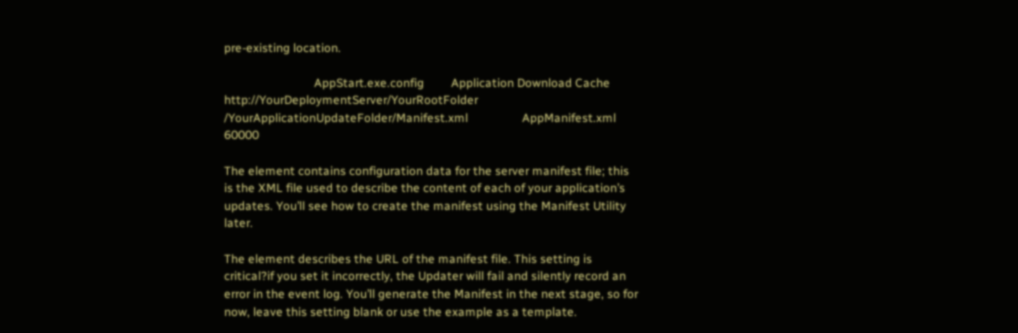pre-existing location.

                              AppStart.exe.config         Application Download Cache                                     http://YourDeploymentServer/YourRootFolder               /YourApplicationUpdateFolder/Manifest.xml                  AppManifest.xml         60000

The element contains configuration data for the server manifest file; this is the XML file used to describe the content of each of your application’s updates. You’ll see how to create the manifest using the Manifest Utility later.

The element describes the URL of the manifest file. This setting is critical?if you set it incorrectly, the Updater will fail and silently record an error in the event log. You’ll generate the Manifest in the next stage, so for now, leave this setting blank or use the example as a template.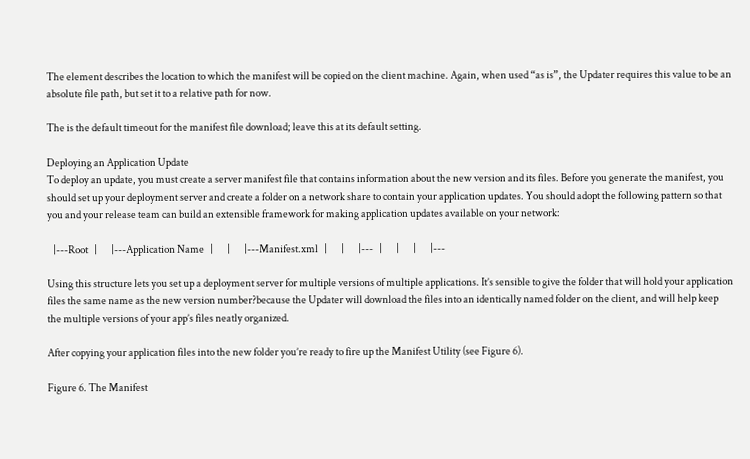The element describes the location to which the manifest will be copied on the client machine. Again, when used “as is”, the Updater requires this value to be an absolute file path, but set it to a relative path for now.

The is the default timeout for the manifest file download; leave this at its default setting.

Deploying an Application Update
To deploy an update, you must create a server manifest file that contains information about the new version and its files. Before you generate the manifest, you should set up your deployment server and create a folder on a network share to contain your application updates. You should adopt the following pattern so that you and your release team can build an extensible framework for making application updates available on your network:

   |---Root   |       |---Application Name   |       |       |---Manifest.xml   |       |       |---   |       |       |       |---

Using this structure lets you set up a deployment server for multiple versions of multiple applications. It’s sensible to give the folder that will hold your application files the same name as the new version number?because the Updater will download the files into an identically named folder on the client, and will help keep the multiple versions of your app’s files neatly organized.

After copying your application files into the new folder you’re ready to fire up the Manifest Utility (see Figure 6).

Figure 6. The Manifest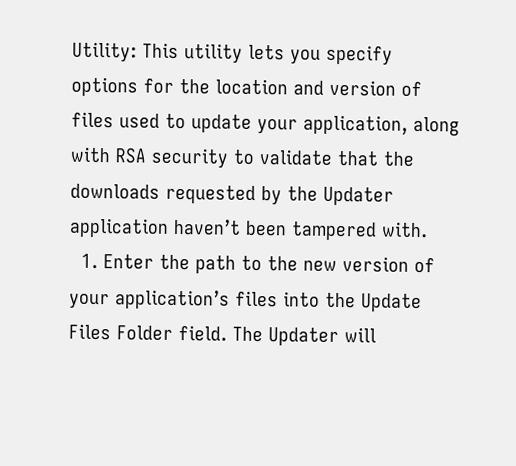Utility: This utility lets you specify options for the location and version of files used to update your application, along with RSA security to validate that the downloads requested by the Updater application haven’t been tampered with.
  1. Enter the path to the new version of your application’s files into the Update Files Folder field. The Updater will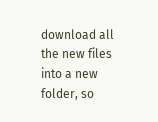download all the new files into a new folder, so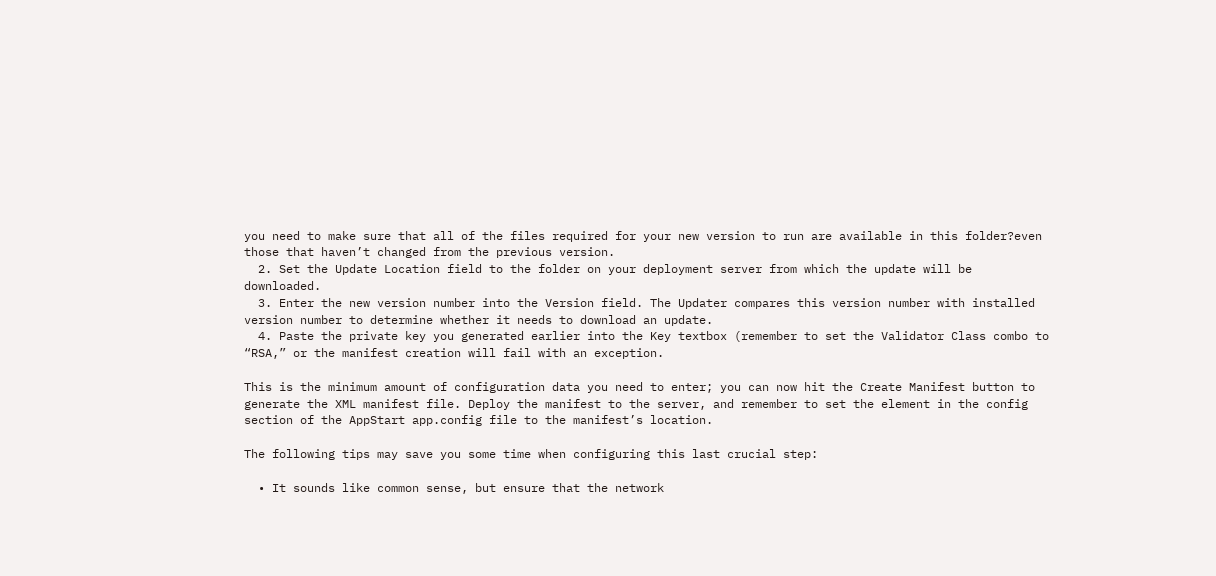you need to make sure that all of the files required for your new version to run are available in this folder?even those that haven’t changed from the previous version.
  2. Set the Update Location field to the folder on your deployment server from which the update will be downloaded.
  3. Enter the new version number into the Version field. The Updater compares this version number with installed version number to determine whether it needs to download an update.
  4. Paste the private key you generated earlier into the Key textbox (remember to set the Validator Class combo to “RSA,” or the manifest creation will fail with an exception.

This is the minimum amount of configuration data you need to enter; you can now hit the Create Manifest button to generate the XML manifest file. Deploy the manifest to the server, and remember to set the element in the config section of the AppStart app.config file to the manifest’s location.

The following tips may save you some time when configuring this last crucial step:

  • It sounds like common sense, but ensure that the network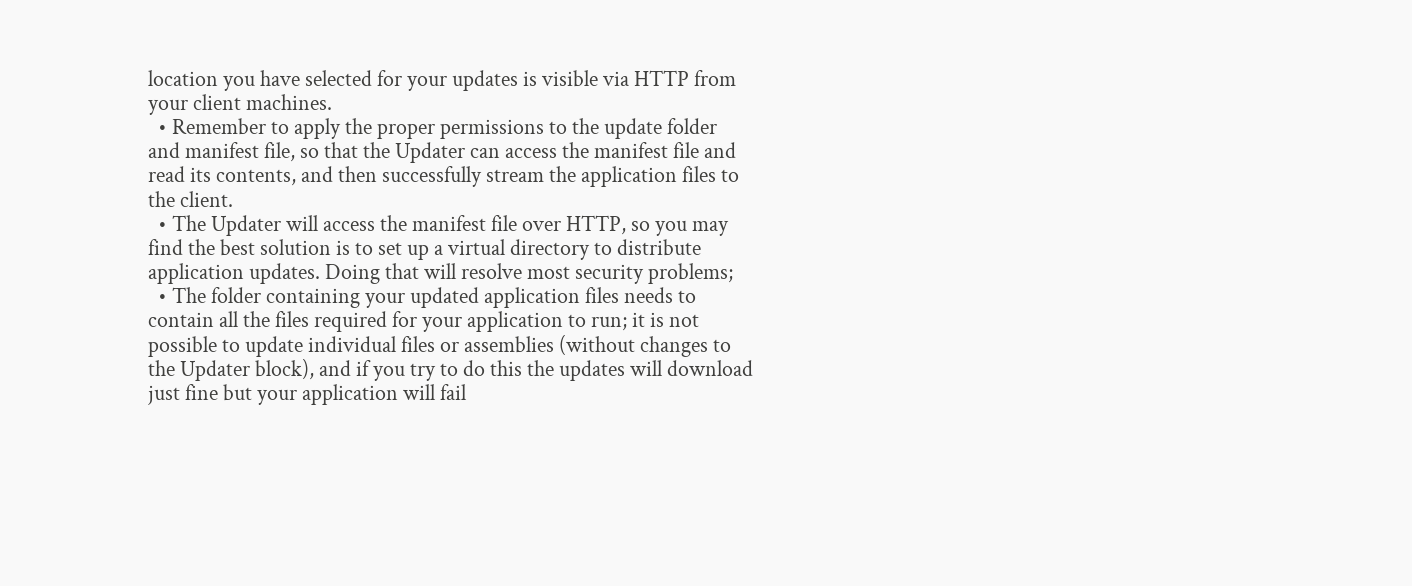location you have selected for your updates is visible via HTTP from your client machines.
  • Remember to apply the proper permissions to the update folder and manifest file, so that the Updater can access the manifest file and read its contents, and then successfully stream the application files to the client.
  • The Updater will access the manifest file over HTTP, so you may find the best solution is to set up a virtual directory to distribute application updates. Doing that will resolve most security problems;
  • The folder containing your updated application files needs to contain all the files required for your application to run; it is not possible to update individual files or assemblies (without changes to the Updater block), and if you try to do this the updates will download just fine but your application will fail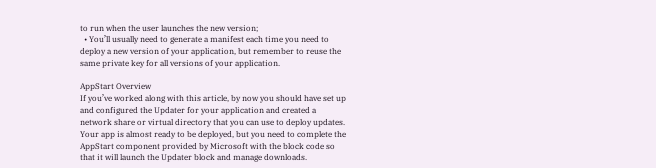to run when the user launches the new version;
  • You’ll usually need to generate a manifest each time you need to deploy a new version of your application, but remember to reuse the same private key for all versions of your application.

AppStart Overview
If you’ve worked along with this article, by now you should have set up and configured the Updater for your application and created a network share or virtual directory that you can use to deploy updates. Your app is almost ready to be deployed, but you need to complete the AppStart component provided by Microsoft with the block code so that it will launch the Updater block and manage downloads.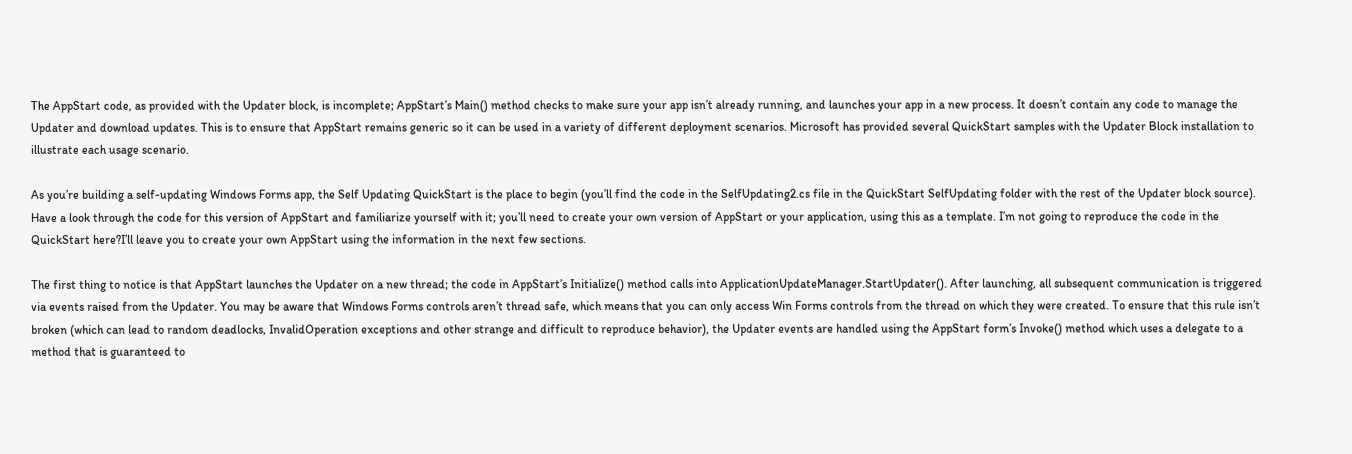The AppStart code, as provided with the Updater block, is incomplete; AppStart’s Main() method checks to make sure your app isn’t already running, and launches your app in a new process. It doesn’t contain any code to manage the Updater and download updates. This is to ensure that AppStart remains generic so it can be used in a variety of different deployment scenarios. Microsoft has provided several QuickStart samples with the Updater Block installation to illustrate each usage scenario.

As you’re building a self-updating Windows Forms app, the Self Updating QuickStart is the place to begin (you’ll find the code in the SelfUpdating2.cs file in the QuickStart SelfUpdating folder with the rest of the Updater block source). Have a look through the code for this version of AppStart and familiarize yourself with it; you’ll need to create your own version of AppStart or your application, using this as a template. I’m not going to reproduce the code in the QuickStart here?I’ll leave you to create your own AppStart using the information in the next few sections.

The first thing to notice is that AppStart launches the Updater on a new thread; the code in AppStart’s Initialize() method calls into ApplicationUpdateManager.StartUpdater(). After launching, all subsequent communication is triggered via events raised from the Updater. You may be aware that Windows Forms controls aren’t thread safe, which means that you can only access Win Forms controls from the thread on which they were created. To ensure that this rule isn’t broken (which can lead to random deadlocks, InvalidOperation exceptions and other strange and difficult to reproduce behavior), the Updater events are handled using the AppStart form’s Invoke() method which uses a delegate to a method that is guaranteed to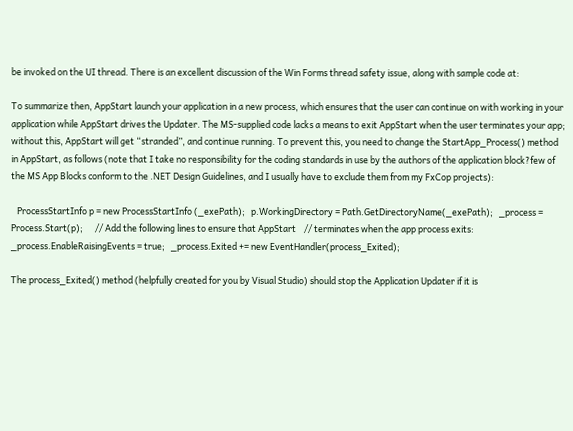be invoked on the UI thread. There is an excellent discussion of the Win Forms thread safety issue, along with sample code at:

To summarize then, AppStart launch your application in a new process, which ensures that the user can continue on with working in your application while AppStart drives the Updater. The MS-supplied code lacks a means to exit AppStart when the user terminates your app; without this, AppStart will get “stranded”, and continue running. To prevent this, you need to change the StartApp_Process() method in AppStart, as follows (note that I take no responsibility for the coding standards in use by the authors of the application block?few of the MS App Blocks conform to the .NET Design Guidelines, and I usually have to exclude them from my FxCop projects):

   ProcessStartInfo p = new ProcessStartInfo (_exePath);   p.WorkingDirectory = Path.GetDirectoryName(_exePath);   _process = Process.Start(p);      // Add the following lines to ensure that AppStart    // terminates when the app process exits:   _process.EnableRaisingEvents = true;   _process.Exited += new EventHandler(process_Exited);

The process_Exited() method (helpfully created for you by Visual Studio) should stop the Application Updater if it is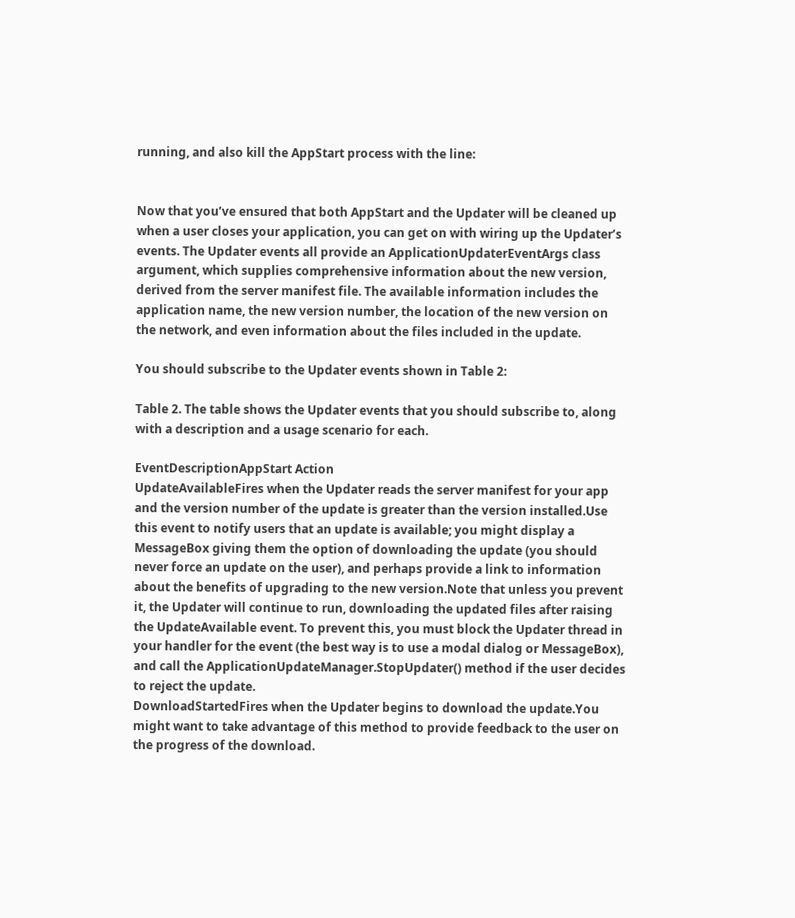running, and also kill the AppStart process with the line:


Now that you’ve ensured that both AppStart and the Updater will be cleaned up when a user closes your application, you can get on with wiring up the Updater’s events. The Updater events all provide an ApplicationUpdaterEventArgs class argument, which supplies comprehensive information about the new version, derived from the server manifest file. The available information includes the application name, the new version number, the location of the new version on the network, and even information about the files included in the update.

You should subscribe to the Updater events shown in Table 2:

Table 2. The table shows the Updater events that you should subscribe to, along with a description and a usage scenario for each.

EventDescriptionAppStart Action
UpdateAvailableFires when the Updater reads the server manifest for your app and the version number of the update is greater than the version installed.Use this event to notify users that an update is available; you might display a MessageBox giving them the option of downloading the update (you should never force an update on the user), and perhaps provide a link to information about the benefits of upgrading to the new version.Note that unless you prevent it, the Updater will continue to run, downloading the updated files after raising the UpdateAvailable event. To prevent this, you must block the Updater thread in your handler for the event (the best way is to use a modal dialog or MessageBox), and call the ApplicationUpdateManager.StopUpdater() method if the user decides to reject the update.
DownloadStartedFires when the Updater begins to download the update.You might want to take advantage of this method to provide feedback to the user on the progress of the download.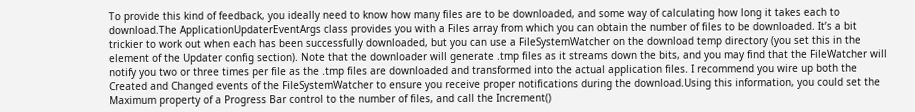To provide this kind of feedback, you ideally need to know how many files are to be downloaded, and some way of calculating how long it takes each to download.The ApplicationUpdaterEventArgs class provides you with a Files array from which you can obtain the number of files to be downloaded. It’s a bit trickier to work out when each has been successfully downloaded, but you can use a FileSystemWatcher on the download temp directory (you set this in the element of the Updater config section). Note that the downloader will generate .tmp files as it streams down the bits, and you may find that the FileWatcher will notify you two or three times per file as the .tmp files are downloaded and transformed into the actual application files. I recommend you wire up both the Created and Changed events of the FileSystemWatcher to ensure you receive proper notifications during the download.Using this information, you could set the Maximum property of a Progress Bar control to the number of files, and call the Increment()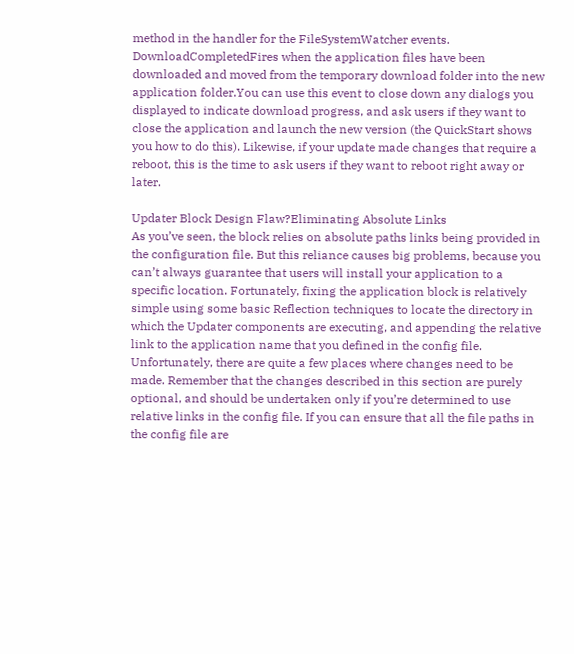method in the handler for the FileSystemWatcher events.
DownloadCompletedFires when the application files have been downloaded and moved from the temporary download folder into the new application folder.You can use this event to close down any dialogs you displayed to indicate download progress, and ask users if they want to close the application and launch the new version (the QuickStart shows you how to do this). Likewise, if your update made changes that require a reboot, this is the time to ask users if they want to reboot right away or later.

Updater Block Design Flaw?Eliminating Absolute Links
As you’ve seen, the block relies on absolute paths links being provided in the configuration file. But this reliance causes big problems, because you can’t always guarantee that users will install your application to a specific location. Fortunately, fixing the application block is relatively simple using some basic Reflection techniques to locate the directory in which the Updater components are executing, and appending the relative link to the application name that you defined in the config file. Unfortunately, there are quite a few places where changes need to be made. Remember that the changes described in this section are purely optional, and should be undertaken only if you’re determined to use relative links in the config file. If you can ensure that all the file paths in the config file are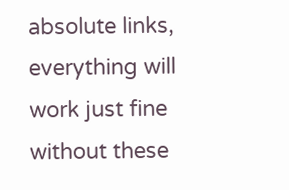absolute links, everything will work just fine without these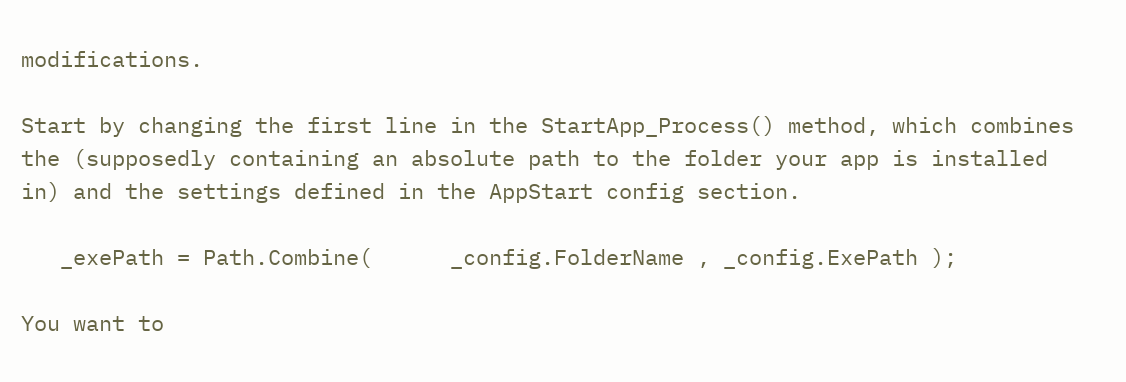modifications.

Start by changing the first line in the StartApp_Process() method, which combines the (supposedly containing an absolute path to the folder your app is installed in) and the settings defined in the AppStart config section.

   _exePath = Path.Combine(      _config.FolderName , _config.ExePath );

You want to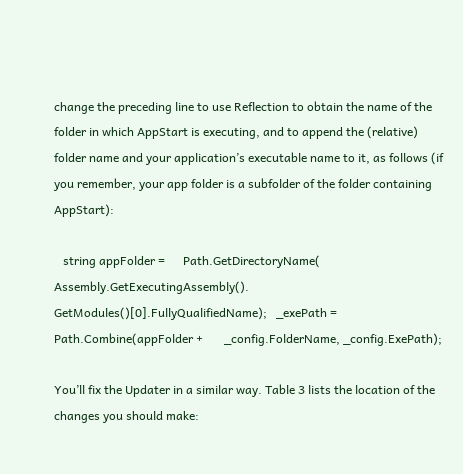change the preceding line to use Reflection to obtain the name of the folder in which AppStart is executing, and to append the (relative) folder name and your application’s executable name to it, as follows (if you remember, your app folder is a subfolder of the folder containing AppStart):

   string appFolder =      Path.GetDirectoryName(     Assembly.GetExecutingAssembly().     GetModules()[0].FullyQualifiedName);   _exePath = Path.Combine(appFolder +       _config.FolderName, _config.ExePath);

You’ll fix the Updater in a similar way. Table 3 lists the location of the changes you should make: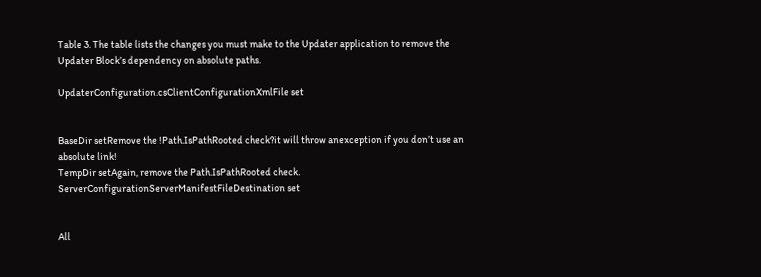Table 3. The table lists the changes you must make to the Updater application to remove the Updater Block’s dependency on absolute paths.

UpdaterConfiguration.csClientConfigurationXmlFile set


BaseDir setRemove the !Path.IsPathRooted check?it will throw anexception if you don’t use an absolute link!
TempDir setAgain, remove the Path.IsPathRooted check.
ServerConfigurationServerManifestFileDestination set


All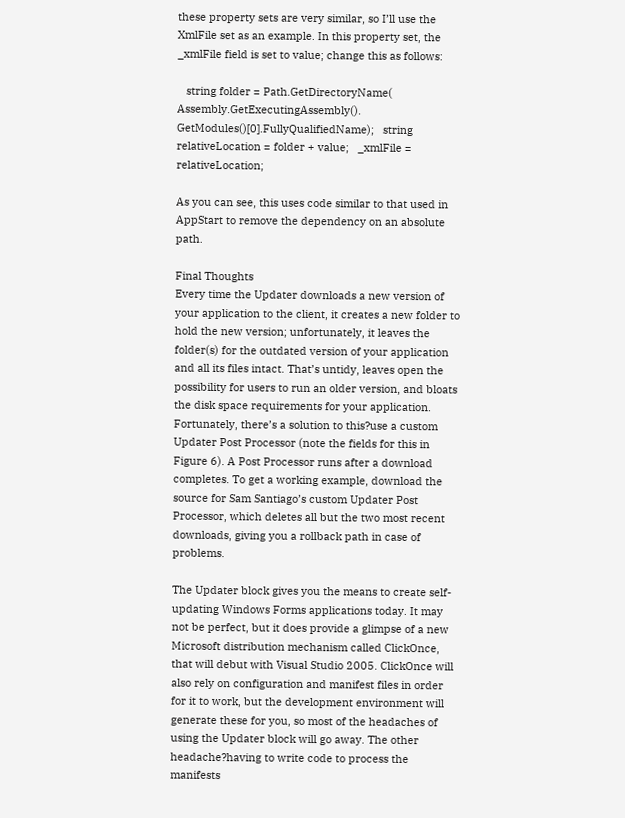these property sets are very similar, so I’ll use the XmlFile set as an example. In this property set, the _xmlFile field is set to value; change this as follows:

   string folder = Path.GetDirectoryName(      Assembly.GetExecutingAssembly().      GetModules()[0].FullyQualifiedName);   string relativeLocation = folder + value;   _xmlFile = relativeLocation;

As you can see, this uses code similar to that used in AppStart to remove the dependency on an absolute path.

Final Thoughts
Every time the Updater downloads a new version of your application to the client, it creates a new folder to hold the new version; unfortunately, it leaves the folder(s) for the outdated version of your application and all its files intact. That’s untidy, leaves open the possibility for users to run an older version, and bloats the disk space requirements for your application. Fortunately, there’s a solution to this?use a custom Updater Post Processor (note the fields for this in Figure 6). A Post Processor runs after a download completes. To get a working example, download the source for Sam Santiago’s custom Updater Post Processor, which deletes all but the two most recent downloads, giving you a rollback path in case of problems.

The Updater block gives you the means to create self-updating Windows Forms applications today. It may not be perfect, but it does provide a glimpse of a new Microsoft distribution mechanism called ClickOnce, that will debut with Visual Studio 2005. ClickOnce will also rely on configuration and manifest files in order for it to work, but the development environment will generate these for you, so most of the headaches of using the Updater block will go away. The other headache?having to write code to process the manifests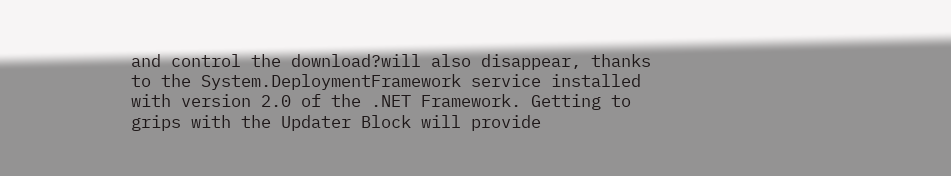and control the download?will also disappear, thanks to the System.DeploymentFramework service installed with version 2.0 of the .NET Framework. Getting to grips with the Updater Block will provide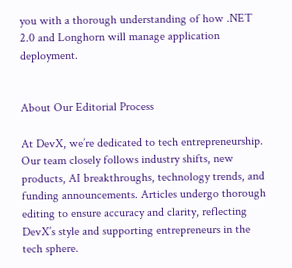you with a thorough understanding of how .NET 2.0 and Longhorn will manage application deployment.


About Our Editorial Process

At DevX, we’re dedicated to tech entrepreneurship. Our team closely follows industry shifts, new products, AI breakthroughs, technology trends, and funding announcements. Articles undergo thorough editing to ensure accuracy and clarity, reflecting DevX’s style and supporting entrepreneurs in the tech sphere.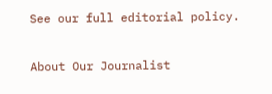See our full editorial policy.

About Our Journalist